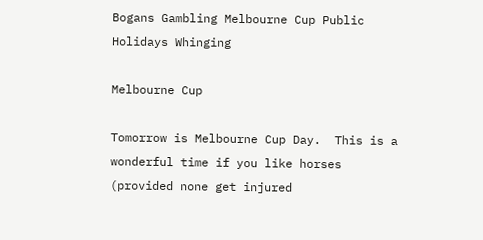Bogans Gambling Melbourne Cup Public Holidays Whinging

Melbourne Cup

Tomorrow is Melbourne Cup Day.  This is a wonderful time if you like horses (provided none get injured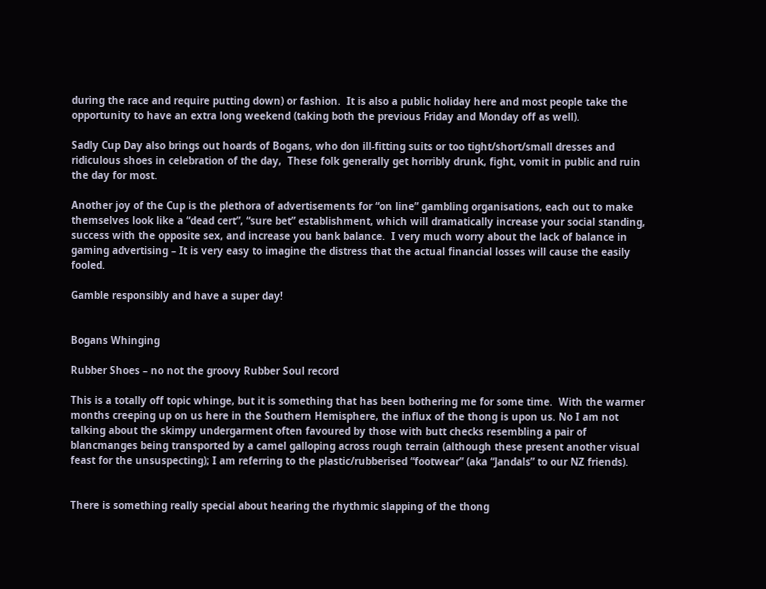during the race and require putting down) or fashion.  It is also a public holiday here and most people take the opportunity to have an extra long weekend (taking both the previous Friday and Monday off as well).

Sadly Cup Day also brings out hoards of Bogans, who don ill-fitting suits or too tight/short/small dresses and ridiculous shoes in celebration of the day,  These folk generally get horribly drunk, fight, vomit in public and ruin the day for most.

Another joy of the Cup is the plethora of advertisements for “on line” gambling organisations, each out to make themselves look like a “dead cert”, “sure bet” establishment, which will dramatically increase your social standing, success with the opposite sex, and increase you bank balance.  I very much worry about the lack of balance in gaming advertising – It is very easy to imagine the distress that the actual financial losses will cause the easily fooled.

Gamble responsibly and have a super day!


Bogans Whinging

Rubber Shoes – no not the groovy Rubber Soul record

This is a totally off topic whinge, but it is something that has been bothering me for some time.  With the warmer months creeping up on us here in the Southern Hemisphere, the influx of the thong is upon us. No I am not talking about the skimpy undergarment often favoured by those with butt checks resembling a pair of blancmanges being transported by a camel galloping across rough terrain (although these present another visual feast for the unsuspecting); I am referring to the plastic/rubberised “footwear” (aka “Jandals” to our NZ friends).


There is something really special about hearing the rhythmic slapping of the thong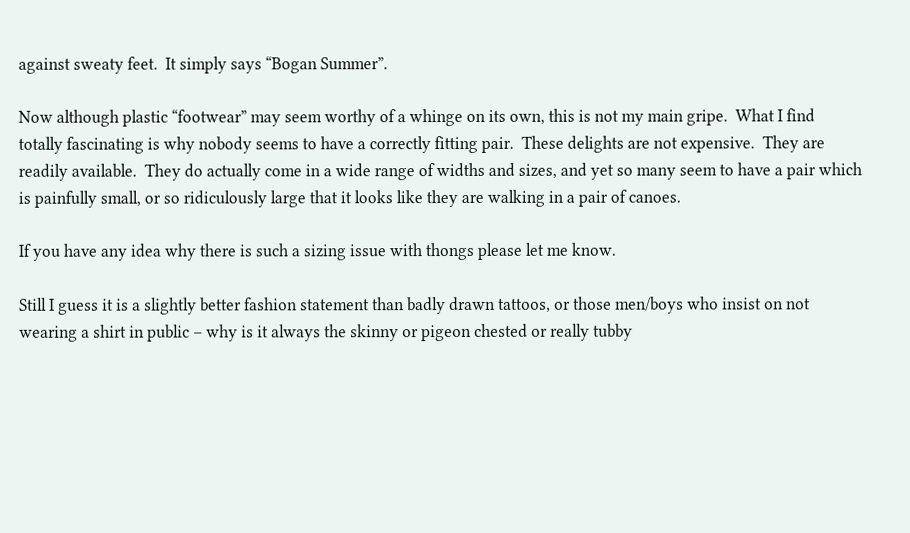against sweaty feet.  It simply says “Bogan Summer”.

Now although plastic “footwear” may seem worthy of a whinge on its own, this is not my main gripe.  What I find totally fascinating is why nobody seems to have a correctly fitting pair.  These delights are not expensive.  They are readily available.  They do actually come in a wide range of widths and sizes, and yet so many seem to have a pair which is painfully small, or so ridiculously large that it looks like they are walking in a pair of canoes.

If you have any idea why there is such a sizing issue with thongs please let me know.

Still I guess it is a slightly better fashion statement than badly drawn tattoos, or those men/boys who insist on not wearing a shirt in public – why is it always the skinny or pigeon chested or really tubby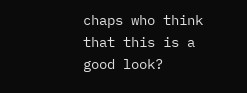chaps who think that this is a good look?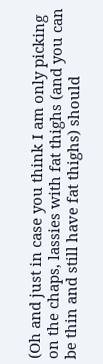(Oh and just in case you think I am only picking on the chaps, lassies with fat thighs (and you can be thin and still have fat thighs) should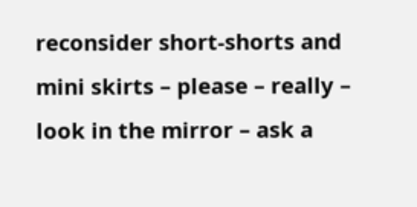reconsider short-shorts and mini skirts – please – really – look in the mirror – ask a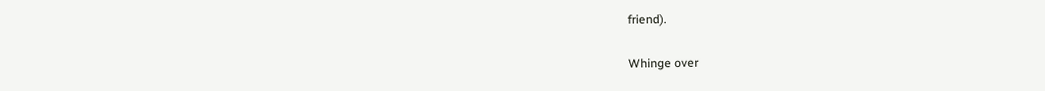friend).

Whinge over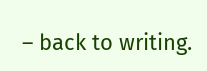– back to writing.